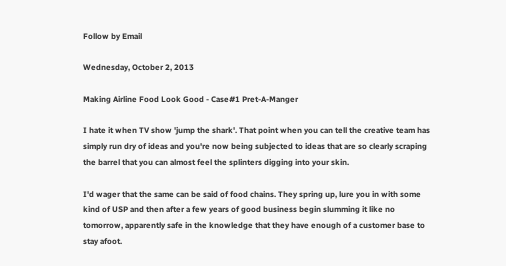Follow by Email

Wednesday, October 2, 2013

Making Airline Food Look Good - Case#1 Pret-A-Manger

I hate it when TV show 'jump the shark'. That point when you can tell the creative team has simply run dry of ideas and you're now being subjected to ideas that are so clearly scraping the barrel that you can almost feel the splinters digging into your skin.

I'd wager that the same can be said of food chains. They spring up, lure you in with some kind of USP and then after a few years of good business begin slumming it like no tomorrow, apparently safe in the knowledge that they have enough of a customer base to stay afoot.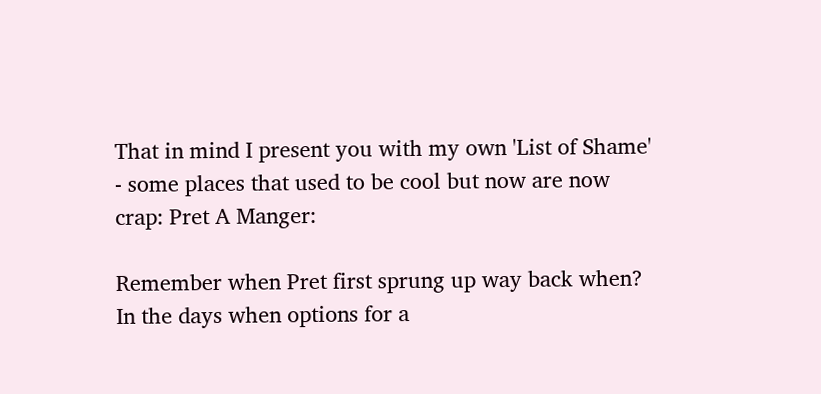That in mind I present you with my own 'List of Shame' - some places that used to be cool but now are now crap: Pret A Manger:

Remember when Pret first sprung up way back when? In the days when options for a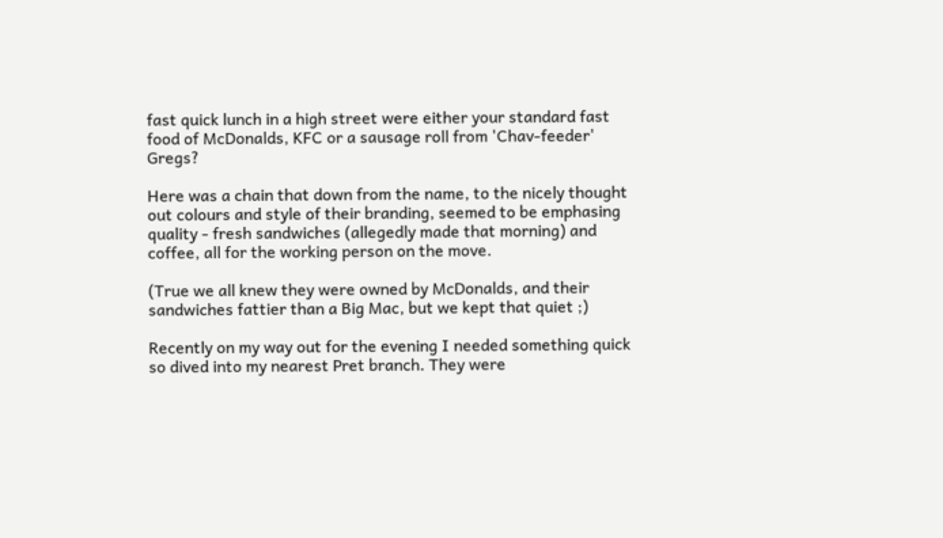fast quick lunch in a high street were either your standard fast food of McDonalds, KFC or a sausage roll from 'Chav-feeder' Gregs?

Here was a chain that down from the name, to the nicely thought out colours and style of their branding, seemed to be emphasing quality - fresh sandwiches (allegedly made that morning) and coffee, all for the working person on the move.

(True we all knew they were owned by McDonalds, and their sandwiches fattier than a Big Mac, but we kept that quiet ;)

Recently on my way out for the evening I needed something quick so dived into my nearest Pret branch. They were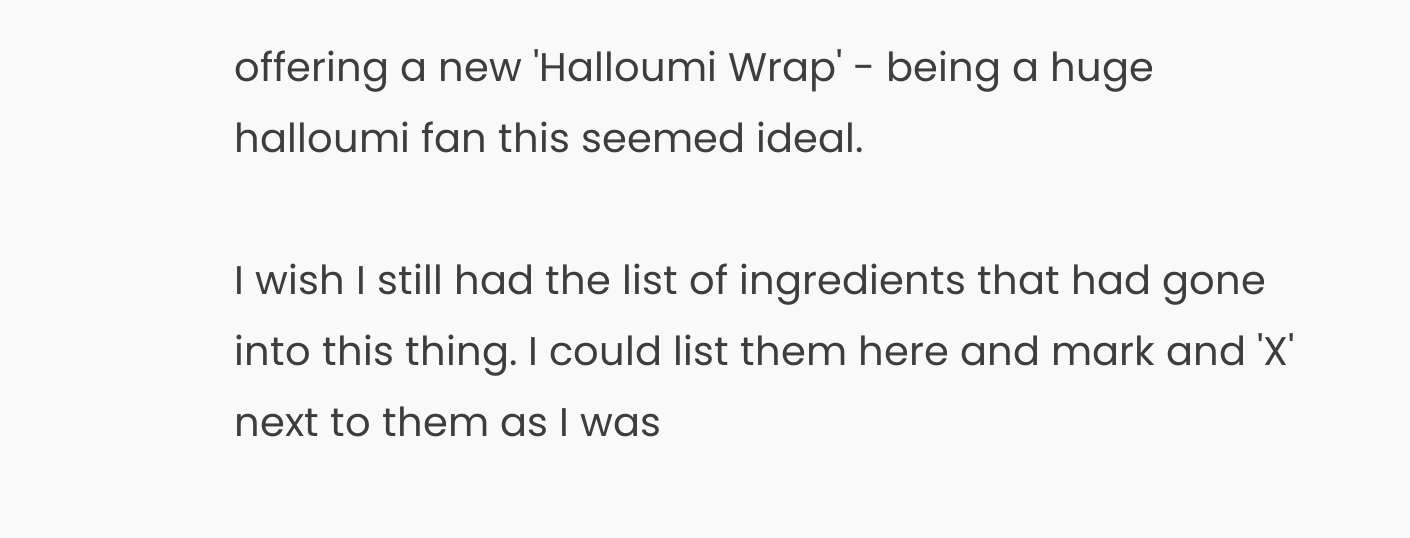offering a new 'Halloumi Wrap' - being a huge halloumi fan this seemed ideal.

I wish I still had the list of ingredients that had gone into this thing. I could list them here and mark and 'X' next to them as I was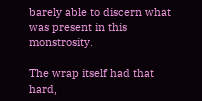barely able to discern what was present in this monstrosity.

The wrap itself had that hard,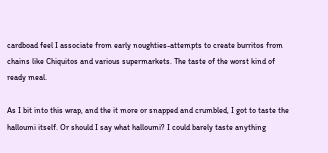cardboad feel I associate from early noughties-attempts to create burritos from chains like Chiquitos and various supermarkets. The taste of the worst kind of ready meal.

As I bit into this wrap, and the it more or snapped and crumbled, I got to taste the halloumi itself. Or should I say what halloumi? I could barely taste anything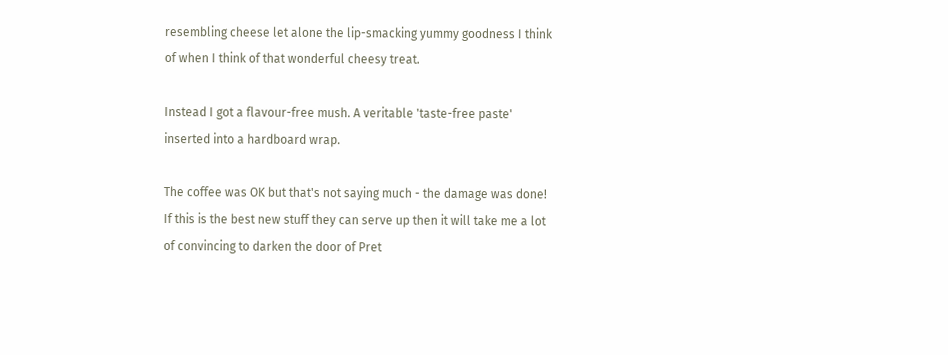resembling cheese let alone the lip-smacking yummy goodness I think of when I think of that wonderful cheesy treat.

Instead I got a flavour-free mush. A veritable 'taste-free paste' inserted into a hardboard wrap.

The coffee was OK but that's not saying much - the damage was done! If this is the best new stuff they can serve up then it will take me a lot of convincing to darken the door of Pret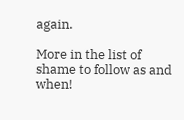again.

More in the list of shame to follow as and when!